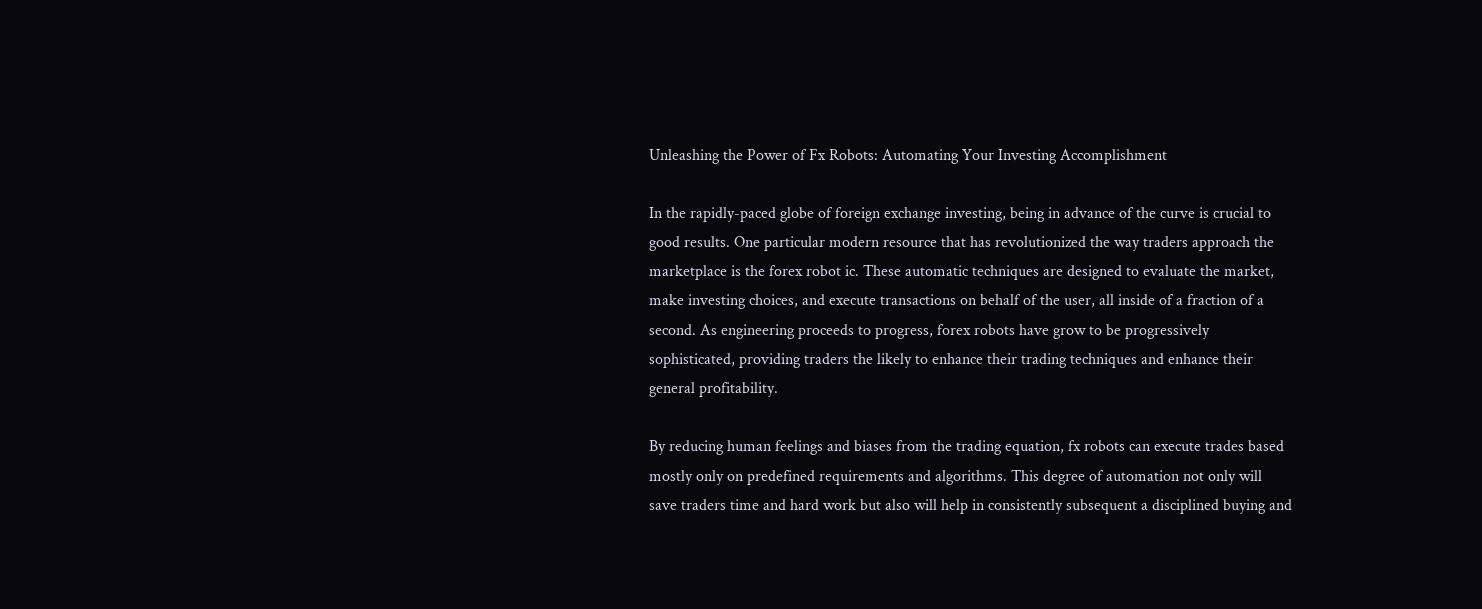Unleashing the Power of Fx Robots: Automating Your Investing Accomplishment

In the rapidly-paced globe of foreign exchange investing, being in advance of the curve is crucial to good results. One particular modern resource that has revolutionized the way traders approach the marketplace is the forex robot ic. These automatic techniques are designed to evaluate the market, make investing choices, and execute transactions on behalf of the user, all inside of a fraction of a second. As engineering proceeds to progress, forex robots have grow to be progressively sophisticated, providing traders the likely to enhance their trading techniques and enhance their general profitability.

By reducing human feelings and biases from the trading equation, fx robots can execute trades based mostly only on predefined requirements and algorithms. This degree of automation not only will save traders time and hard work but also will help in consistently subsequent a disciplined buying and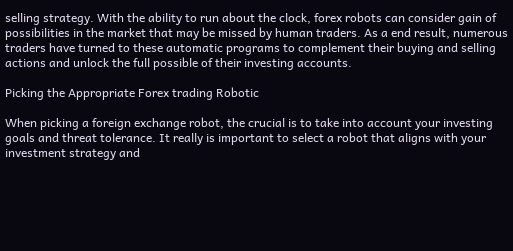selling strategy. With the ability to run about the clock, forex robots can consider gain of possibilities in the market that may be missed by human traders. As a end result, numerous traders have turned to these automatic programs to complement their buying and selling actions and unlock the full possible of their investing accounts.

Picking the Appropriate Forex trading Robotic

When picking a foreign exchange robot, the crucial is to take into account your investing goals and threat tolerance. It really is important to select a robot that aligns with your investment strategy and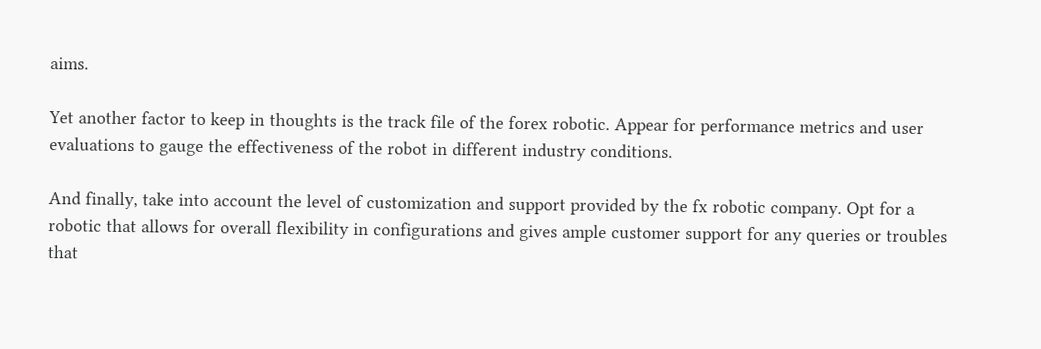aims.

Yet another factor to keep in thoughts is the track file of the forex robotic. Appear for performance metrics and user evaluations to gauge the effectiveness of the robot in different industry conditions.

And finally, take into account the level of customization and support provided by the fx robotic company. Opt for a robotic that allows for overall flexibility in configurations and gives ample customer support for any queries or troubles that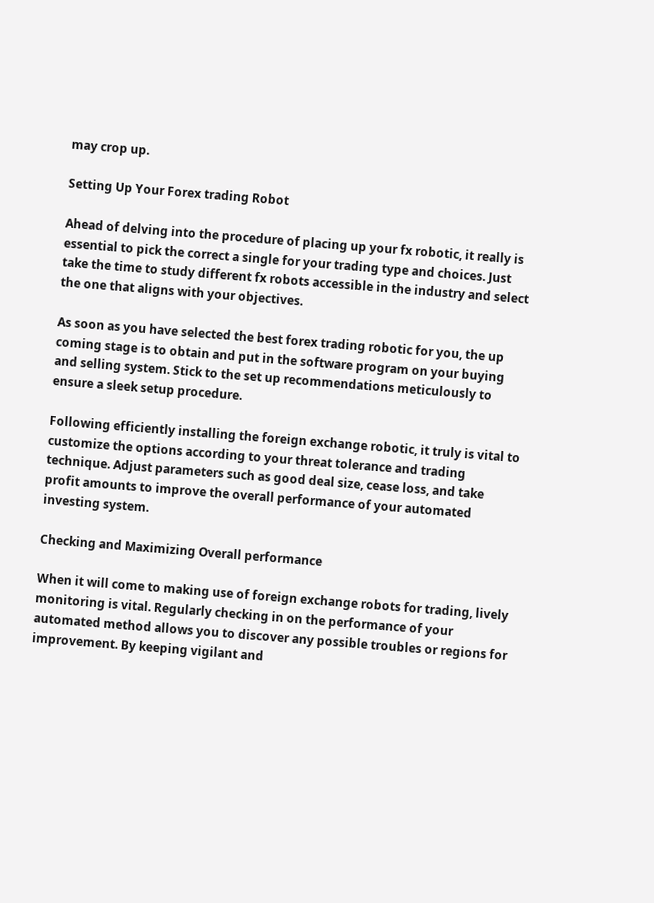may crop up.

Setting Up Your Forex trading Robot

Ahead of delving into the procedure of placing up your fx robotic, it really is essential to pick the correct a single for your trading type and choices. Just take the time to study different fx robots accessible in the industry and select the one that aligns with your objectives.

As soon as you have selected the best forex trading robotic for you, the up coming stage is to obtain and put in the software program on your buying and selling system. Stick to the set up recommendations meticulously to ensure a sleek setup procedure.

Following efficiently installing the foreign exchange robotic, it truly is vital to customize the options according to your threat tolerance and trading technique. Adjust parameters such as good deal size, cease loss, and take profit amounts to improve the overall performance of your automated investing system.

Checking and Maximizing Overall performance

When it will come to making use of foreign exchange robots for trading, lively monitoring is vital. Regularly checking in on the performance of your automated method allows you to discover any possible troubles or regions for improvement. By keeping vigilant and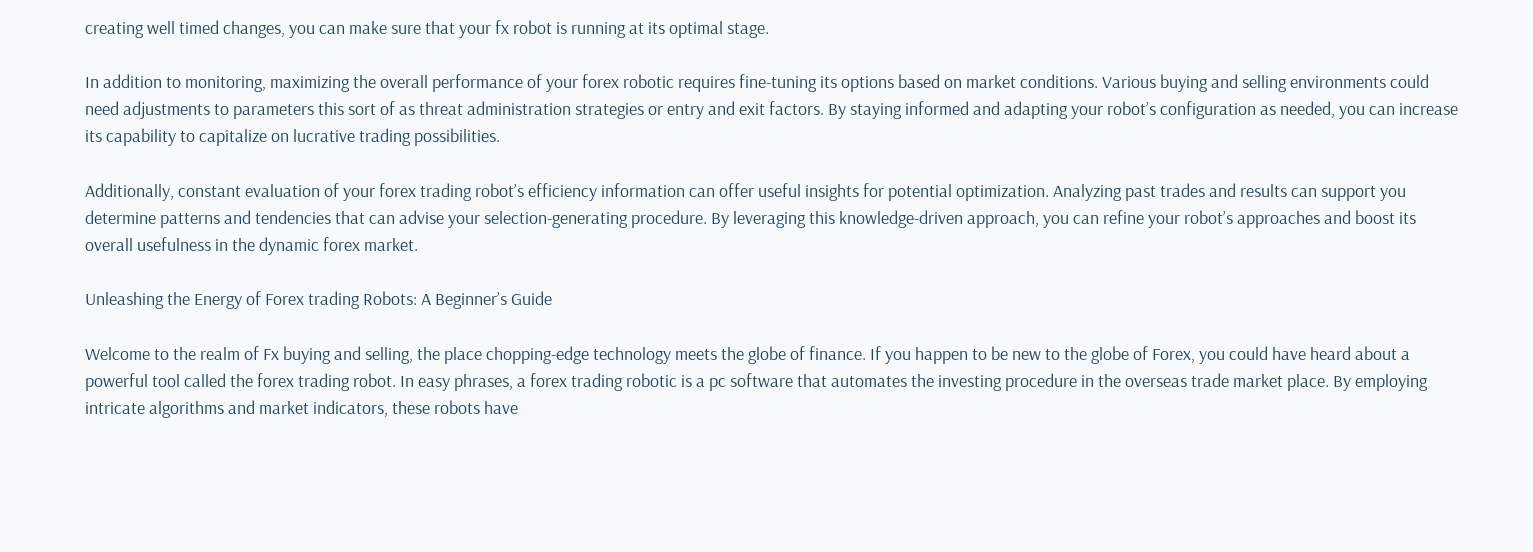creating well timed changes, you can make sure that your fx robot is running at its optimal stage.

In addition to monitoring, maximizing the overall performance of your forex robotic requires fine-tuning its options based on market conditions. Various buying and selling environments could need adjustments to parameters this sort of as threat administration strategies or entry and exit factors. By staying informed and adapting your robot’s configuration as needed, you can increase its capability to capitalize on lucrative trading possibilities.

Additionally, constant evaluation of your forex trading robot’s efficiency information can offer useful insights for potential optimization. Analyzing past trades and results can support you determine patterns and tendencies that can advise your selection-generating procedure. By leveraging this knowledge-driven approach, you can refine your robot’s approaches and boost its overall usefulness in the dynamic forex market.

Unleashing the Energy of Forex trading Robots: A Beginner’s Guide

Welcome to the realm of Fx buying and selling, the place chopping-edge technology meets the globe of finance. If you happen to be new to the globe of Forex, you could have heard about a powerful tool called the forex trading robot. In easy phrases, a forex trading robotic is a pc software that automates the investing procedure in the overseas trade market place. By employing intricate algorithms and market indicators, these robots have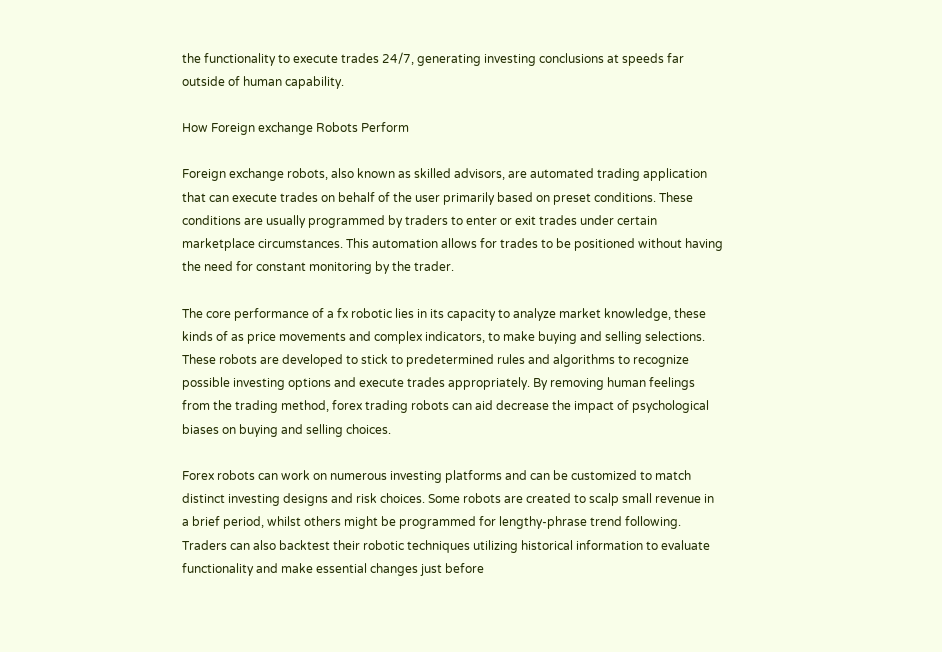the functionality to execute trades 24/7, generating investing conclusions at speeds far outside of human capability.

How Foreign exchange Robots Perform

Foreign exchange robots, also known as skilled advisors, are automated trading application that can execute trades on behalf of the user primarily based on preset conditions. These conditions are usually programmed by traders to enter or exit trades under certain marketplace circumstances. This automation allows for trades to be positioned without having the need for constant monitoring by the trader.

The core performance of a fx robotic lies in its capacity to analyze market knowledge, these kinds of as price movements and complex indicators, to make buying and selling selections. These robots are developed to stick to predetermined rules and algorithms to recognize possible investing options and execute trades appropriately. By removing human feelings from the trading method, forex trading robots can aid decrease the impact of psychological biases on buying and selling choices.

Forex robots can work on numerous investing platforms and can be customized to match distinct investing designs and risk choices. Some robots are created to scalp small revenue in a brief period, whilst others might be programmed for lengthy-phrase trend following. Traders can also backtest their robotic techniques utilizing historical information to evaluate functionality and make essential changes just before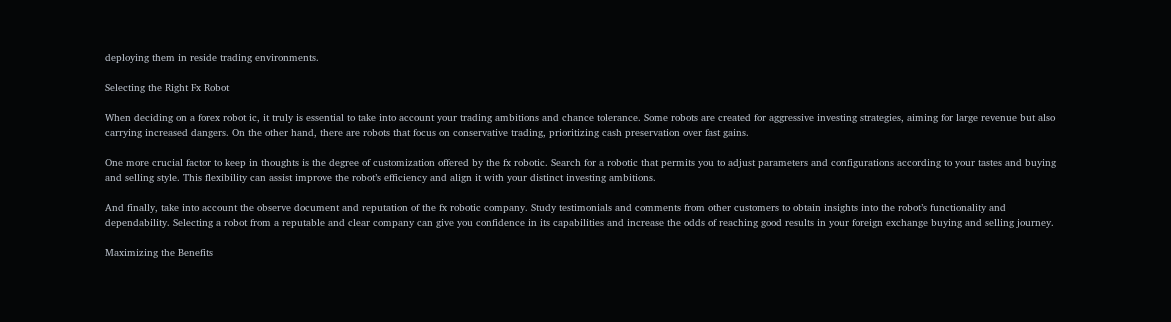deploying them in reside trading environments.

Selecting the Right Fx Robot

When deciding on a forex robot ic, it truly is essential to take into account your trading ambitions and chance tolerance. Some robots are created for aggressive investing strategies, aiming for large revenue but also carrying increased dangers. On the other hand, there are robots that focus on conservative trading, prioritizing cash preservation over fast gains.

One more crucial factor to keep in thoughts is the degree of customization offered by the fx robotic. Search for a robotic that permits you to adjust parameters and configurations according to your tastes and buying and selling style. This flexibility can assist improve the robot’s efficiency and align it with your distinct investing ambitions.

And finally, take into account the observe document and reputation of the fx robotic company. Study testimonials and comments from other customers to obtain insights into the robot’s functionality and dependability. Selecting a robot from a reputable and clear company can give you confidence in its capabilities and increase the odds of reaching good results in your foreign exchange buying and selling journey.

Maximizing the Benefits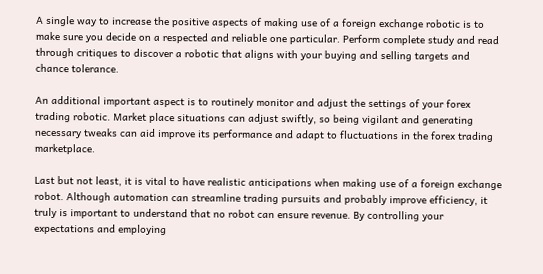A single way to increase the positive aspects of making use of a foreign exchange robotic is to make sure you decide on a respected and reliable one particular. Perform complete study and read through critiques to discover a robotic that aligns with your buying and selling targets and chance tolerance.

An additional important aspect is to routinely monitor and adjust the settings of your forex trading robotic. Market place situations can adjust swiftly, so being vigilant and generating necessary tweaks can aid improve its performance and adapt to fluctuations in the forex trading marketplace.

Last but not least, it is vital to have realistic anticipations when making use of a foreign exchange robot. Although automation can streamline trading pursuits and probably improve efficiency, it truly is important to understand that no robot can ensure revenue. By controlling your expectations and employing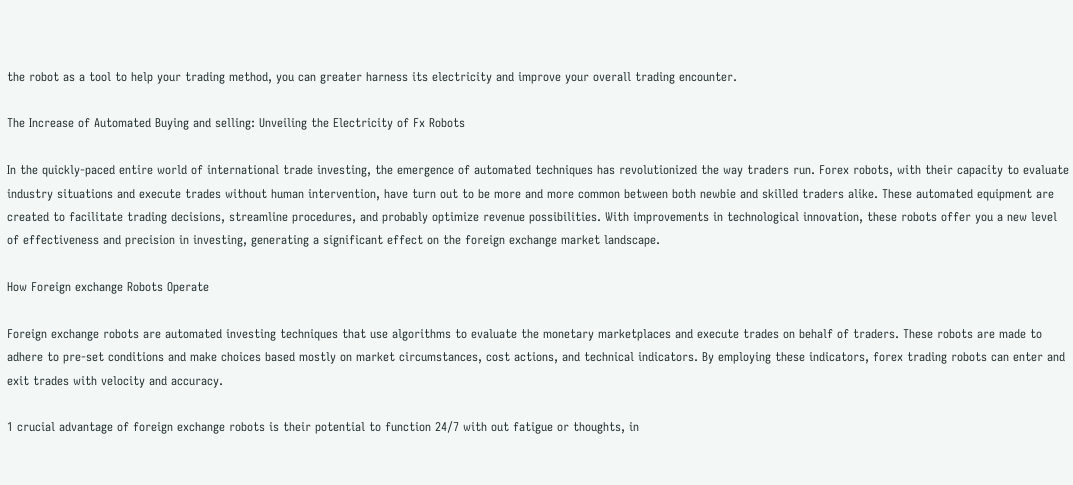the robot as a tool to help your trading method, you can greater harness its electricity and improve your overall trading encounter.

The Increase of Automated Buying and selling: Unveiling the Electricity of Fx Robots

In the quickly-paced entire world of international trade investing, the emergence of automated techniques has revolutionized the way traders run. Forex robots, with their capacity to evaluate industry situations and execute trades without human intervention, have turn out to be more and more common between both newbie and skilled traders alike. These automated equipment are created to facilitate trading decisions, streamline procedures, and probably optimize revenue possibilities. With improvements in technological innovation, these robots offer you a new level of effectiveness and precision in investing, generating a significant effect on the foreign exchange market landscape.

How Foreign exchange Robots Operate

Foreign exchange robots are automated investing techniques that use algorithms to evaluate the monetary marketplaces and execute trades on behalf of traders. These robots are made to adhere to pre-set conditions and make choices based mostly on market circumstances, cost actions, and technical indicators. By employing these indicators, forex trading robots can enter and exit trades with velocity and accuracy.

1 crucial advantage of foreign exchange robots is their potential to function 24/7 with out fatigue or thoughts, in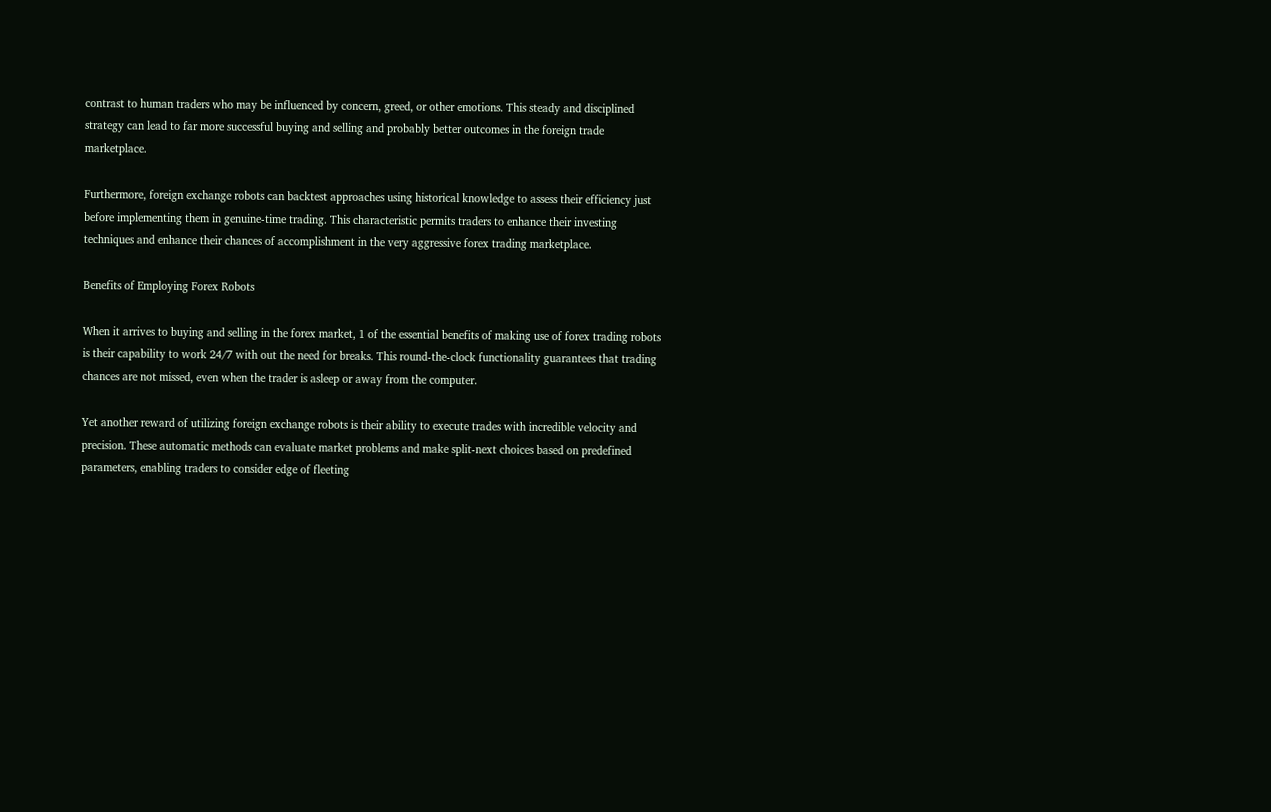contrast to human traders who may be influenced by concern, greed, or other emotions. This steady and disciplined strategy can lead to far more successful buying and selling and probably better outcomes in the foreign trade marketplace.

Furthermore, foreign exchange robots can backtest approaches using historical knowledge to assess their efficiency just before implementing them in genuine-time trading. This characteristic permits traders to enhance their investing techniques and enhance their chances of accomplishment in the very aggressive forex trading marketplace.

Benefits of Employing Forex Robots

When it arrives to buying and selling in the forex market, 1 of the essential benefits of making use of forex trading robots is their capability to work 24/7 with out the need for breaks. This round-the-clock functionality guarantees that trading chances are not missed, even when the trader is asleep or away from the computer.

Yet another reward of utilizing foreign exchange robots is their ability to execute trades with incredible velocity and precision. These automatic methods can evaluate market problems and make split-next choices based on predefined parameters, enabling traders to consider edge of fleeting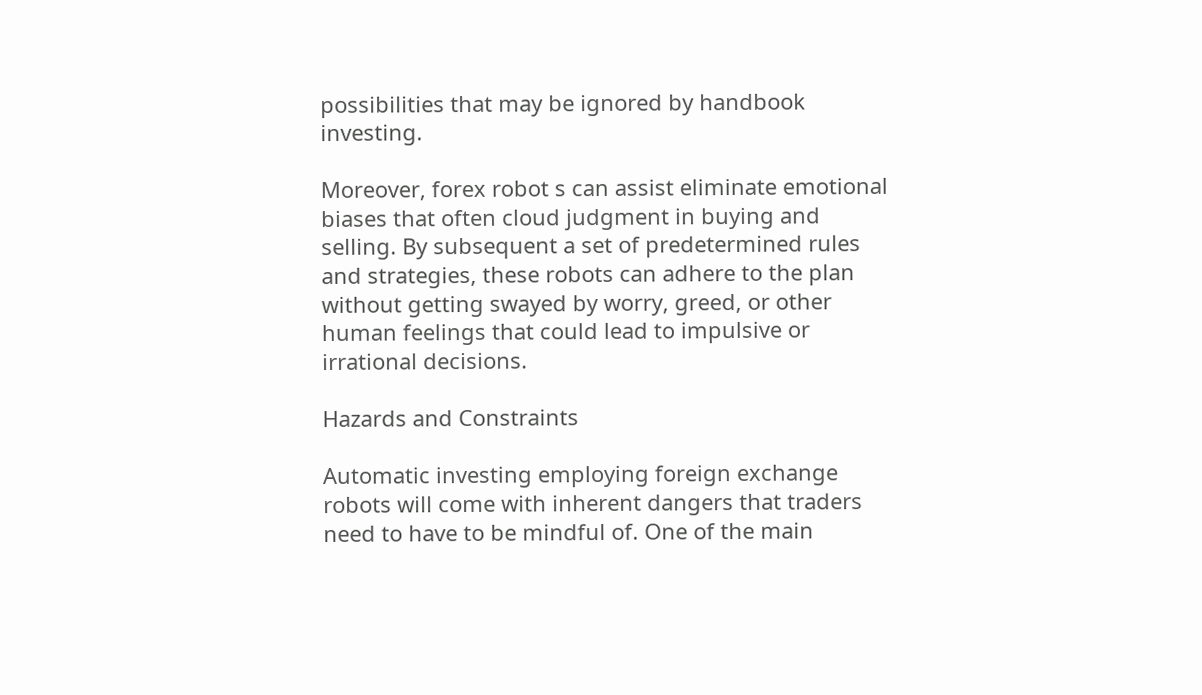possibilities that may be ignored by handbook investing.

Moreover, forex robot s can assist eliminate emotional biases that often cloud judgment in buying and selling. By subsequent a set of predetermined rules and strategies, these robots can adhere to the plan without getting swayed by worry, greed, or other human feelings that could lead to impulsive or irrational decisions.

Hazards and Constraints

Automatic investing employing foreign exchange robots will come with inherent dangers that traders need to have to be mindful of. One of the main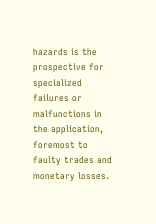hazards is the prospective for specialized failures or malfunctions in the application, foremost to faulty trades and monetary losses.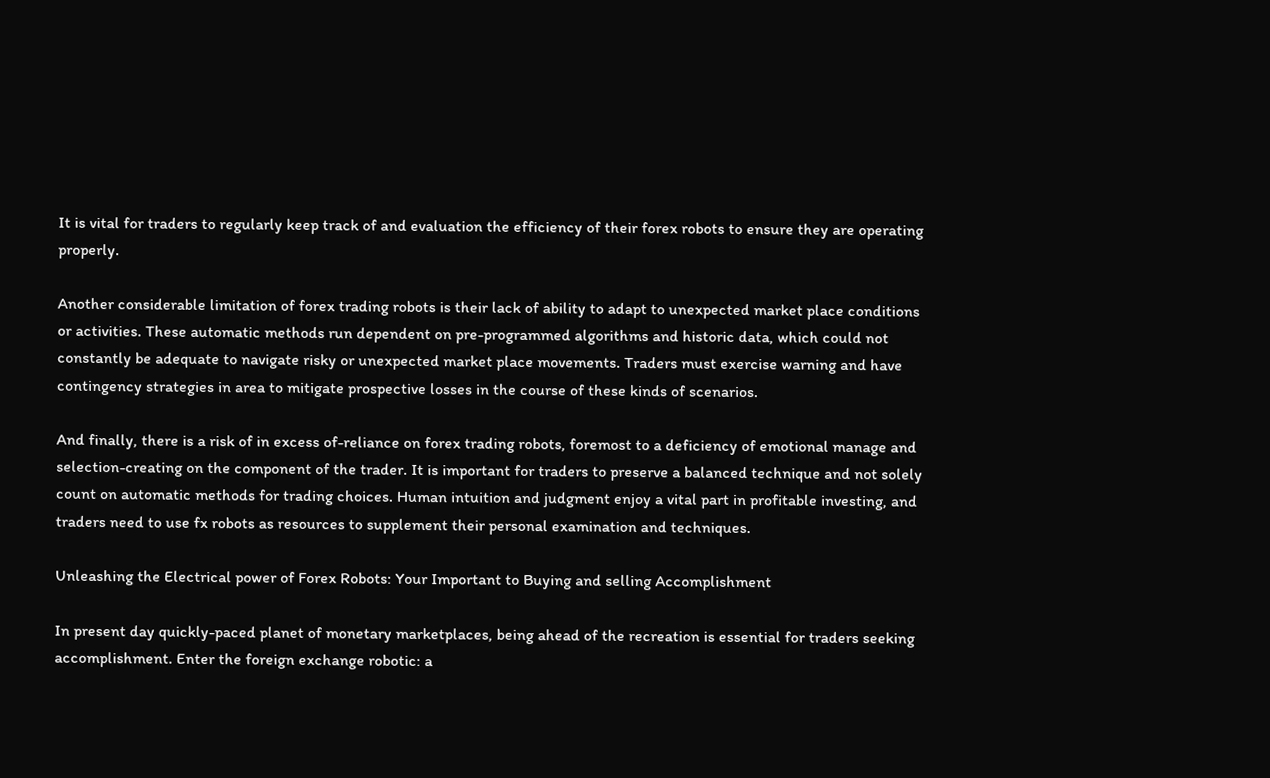It is vital for traders to regularly keep track of and evaluation the efficiency of their forex robots to ensure they are operating properly.

Another considerable limitation of forex trading robots is their lack of ability to adapt to unexpected market place conditions or activities. These automatic methods run dependent on pre-programmed algorithms and historic data, which could not constantly be adequate to navigate risky or unexpected market place movements. Traders must exercise warning and have contingency strategies in area to mitigate prospective losses in the course of these kinds of scenarios.

And finally, there is a risk of in excess of-reliance on forex trading robots, foremost to a deficiency of emotional manage and selection-creating on the component of the trader. It is important for traders to preserve a balanced technique and not solely count on automatic methods for trading choices. Human intuition and judgment enjoy a vital part in profitable investing, and traders need to use fx robots as resources to supplement their personal examination and techniques.

Unleashing the Electrical power of Forex Robots: Your Important to Buying and selling Accomplishment

In present day quickly-paced planet of monetary marketplaces, being ahead of the recreation is essential for traders seeking accomplishment. Enter the foreign exchange robotic: a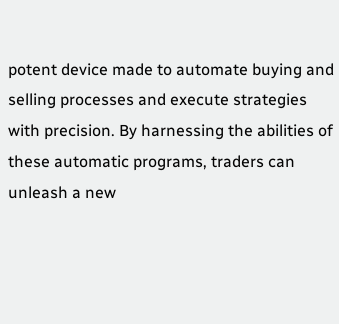potent device made to automate buying and selling processes and execute strategies with precision. By harnessing the abilities of these automatic programs, traders can unleash a new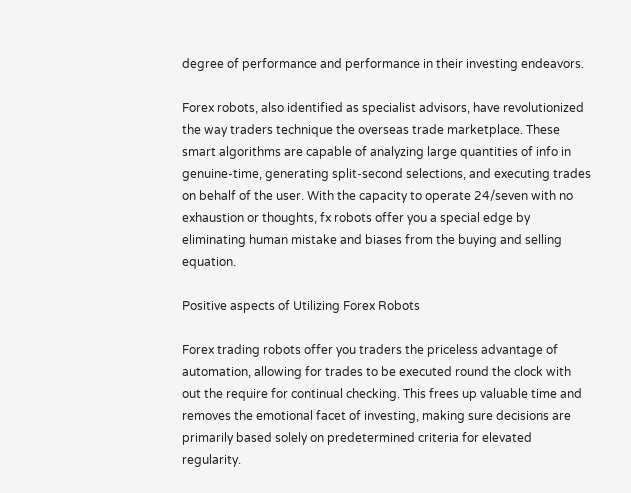degree of performance and performance in their investing endeavors.

Forex robots, also identified as specialist advisors, have revolutionized the way traders technique the overseas trade marketplace. These smart algorithms are capable of analyzing large quantities of info in genuine-time, generating split-second selections, and executing trades on behalf of the user. With the capacity to operate 24/seven with no exhaustion or thoughts, fx robots offer you a special edge by eliminating human mistake and biases from the buying and selling equation.

Positive aspects of Utilizing Forex Robots

Forex trading robots offer you traders the priceless advantage of automation, allowing for trades to be executed round the clock with out the require for continual checking. This frees up valuable time and removes the emotional facet of investing, making sure decisions are primarily based solely on predetermined criteria for elevated regularity.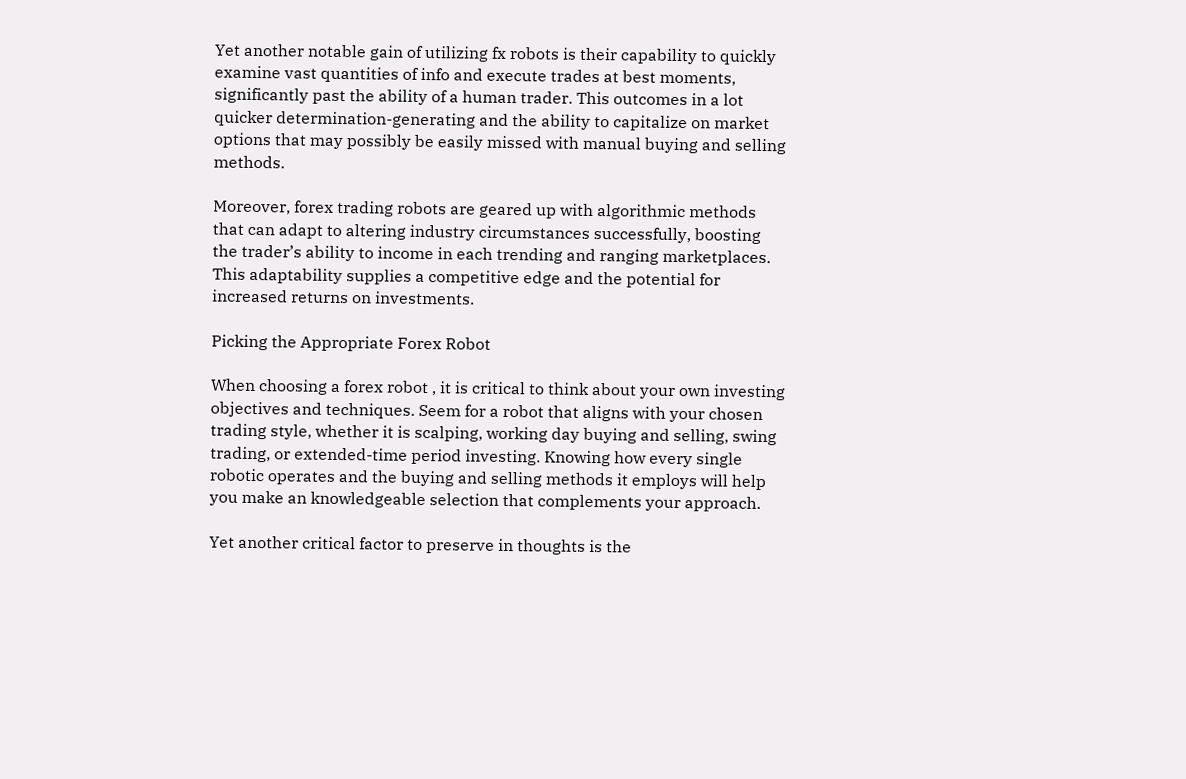Yet another notable gain of utilizing fx robots is their capability to quickly examine vast quantities of info and execute trades at best moments, significantly past the ability of a human trader. This outcomes in a lot quicker determination-generating and the ability to capitalize on market options that may possibly be easily missed with manual buying and selling methods.

Moreover, forex trading robots are geared up with algorithmic methods that can adapt to altering industry circumstances successfully, boosting the trader’s ability to income in each trending and ranging marketplaces. This adaptability supplies a competitive edge and the potential for increased returns on investments.

Picking the Appropriate Forex Robot

When choosing a forex robot , it is critical to think about your own investing objectives and techniques. Seem for a robot that aligns with your chosen trading style, whether it is scalping, working day buying and selling, swing trading, or extended-time period investing. Knowing how every single robotic operates and the buying and selling methods it employs will help you make an knowledgeable selection that complements your approach.

Yet another critical factor to preserve in thoughts is the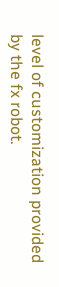level of customization provided by the fx robot.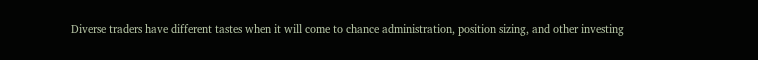Diverse traders have different tastes when it will come to chance administration, position sizing, and other investing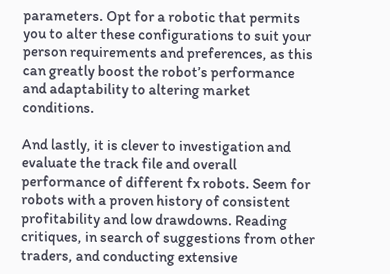parameters. Opt for a robotic that permits you to alter these configurations to suit your person requirements and preferences, as this can greatly boost the robot’s performance and adaptability to altering market conditions.

And lastly, it is clever to investigation and evaluate the track file and overall performance of different fx robots. Seem for robots with a proven history of consistent profitability and low drawdowns. Reading critiques, in search of suggestions from other traders, and conducting extensive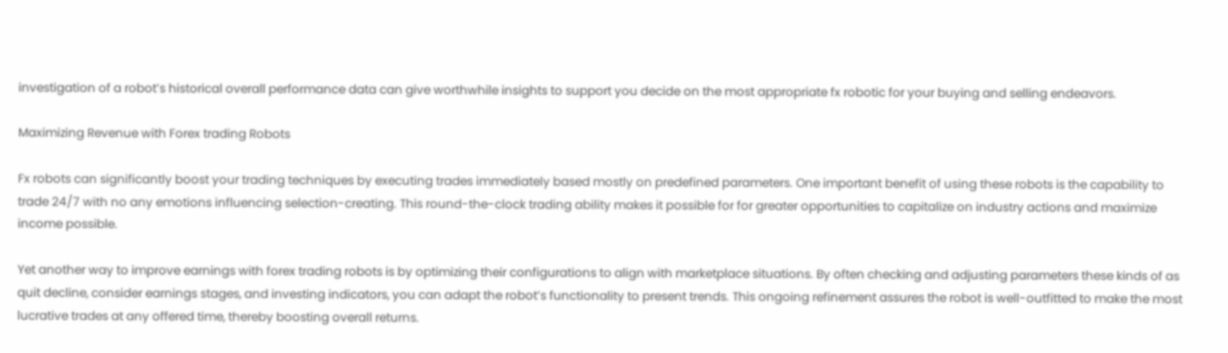investigation of a robot’s historical overall performance data can give worthwhile insights to support you decide on the most appropriate fx robotic for your buying and selling endeavors.

Maximizing Revenue with Forex trading Robots

Fx robots can significantly boost your trading techniques by executing trades immediately based mostly on predefined parameters. One important benefit of using these robots is the capability to trade 24/7 with no any emotions influencing selection-creating. This round-the-clock trading ability makes it possible for for greater opportunities to capitalize on industry actions and maximize income possible.

Yet another way to improve earnings with forex trading robots is by optimizing their configurations to align with marketplace situations. By often checking and adjusting parameters these kinds of as quit decline, consider earnings stages, and investing indicators, you can adapt the robot’s functionality to present trends. This ongoing refinement assures the robot is well-outfitted to make the most lucrative trades at any offered time, thereby boosting overall returns.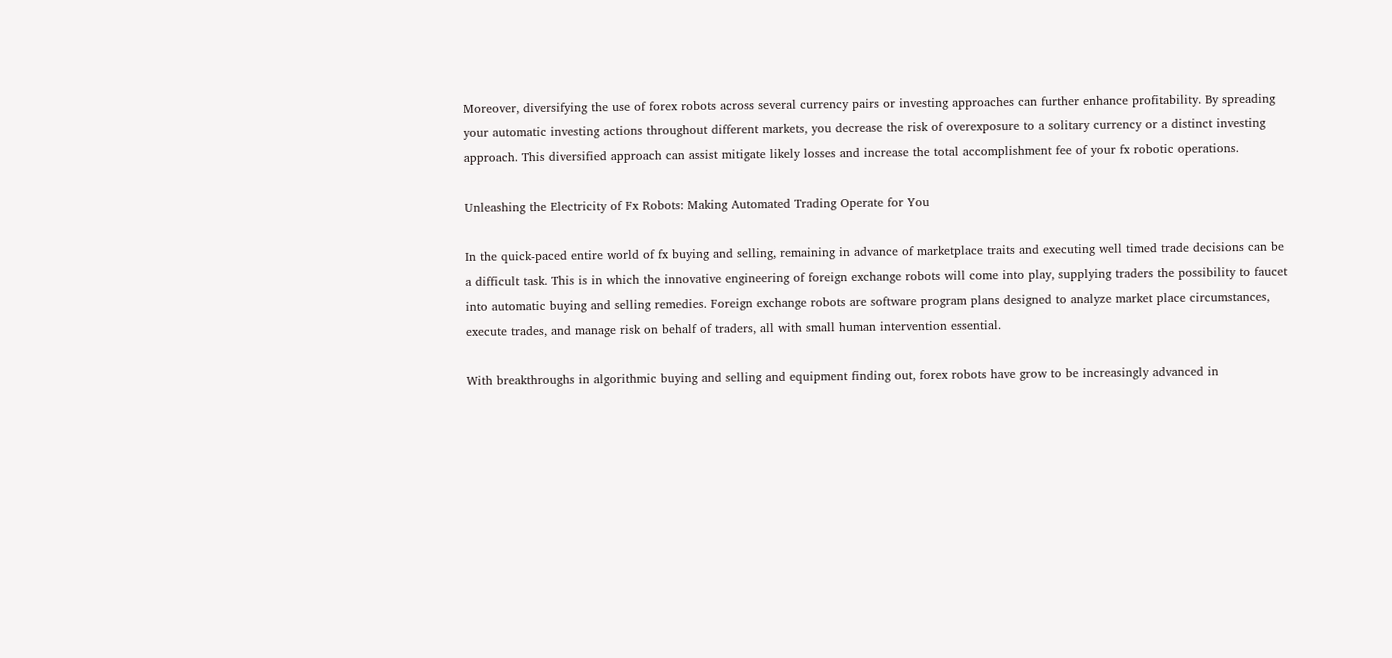Moreover, diversifying the use of forex robots across several currency pairs or investing approaches can further enhance profitability. By spreading your automatic investing actions throughout different markets, you decrease the risk of overexposure to a solitary currency or a distinct investing approach. This diversified approach can assist mitigate likely losses and increase the total accomplishment fee of your fx robotic operations.

Unleashing the Electricity of Fx Robots: Making Automated Trading Operate for You

In the quick-paced entire world of fx buying and selling, remaining in advance of marketplace traits and executing well timed trade decisions can be a difficult task. This is in which the innovative engineering of foreign exchange robots will come into play, supplying traders the possibility to faucet into automatic buying and selling remedies. Foreign exchange robots are software program plans designed to analyze market place circumstances, execute trades, and manage risk on behalf of traders, all with small human intervention essential.

With breakthroughs in algorithmic buying and selling and equipment finding out, forex robots have grow to be increasingly advanced in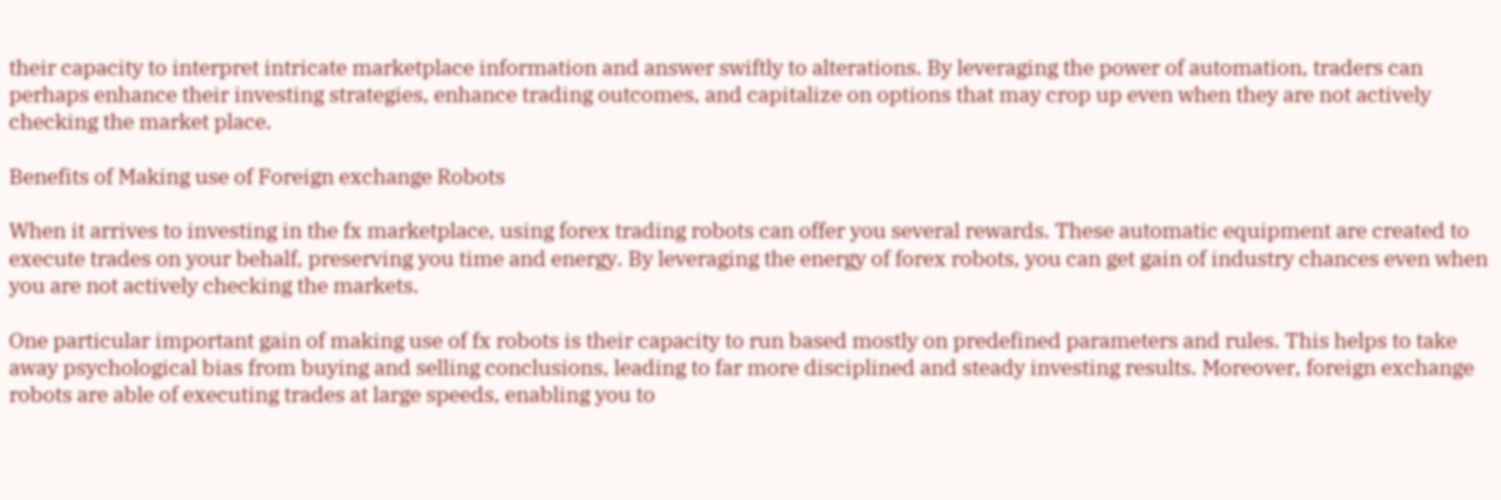their capacity to interpret intricate marketplace information and answer swiftly to alterations. By leveraging the power of automation, traders can perhaps enhance their investing strategies, enhance trading outcomes, and capitalize on options that may crop up even when they are not actively checking the market place.

Benefits of Making use of Foreign exchange Robots

When it arrives to investing in the fx marketplace, using forex trading robots can offer you several rewards. These automatic equipment are created to execute trades on your behalf, preserving you time and energy. By leveraging the energy of forex robots, you can get gain of industry chances even when you are not actively checking the markets.

One particular important gain of making use of fx robots is their capacity to run based mostly on predefined parameters and rules. This helps to take away psychological bias from buying and selling conclusions, leading to far more disciplined and steady investing results. Moreover, foreign exchange robots are able of executing trades at large speeds, enabling you to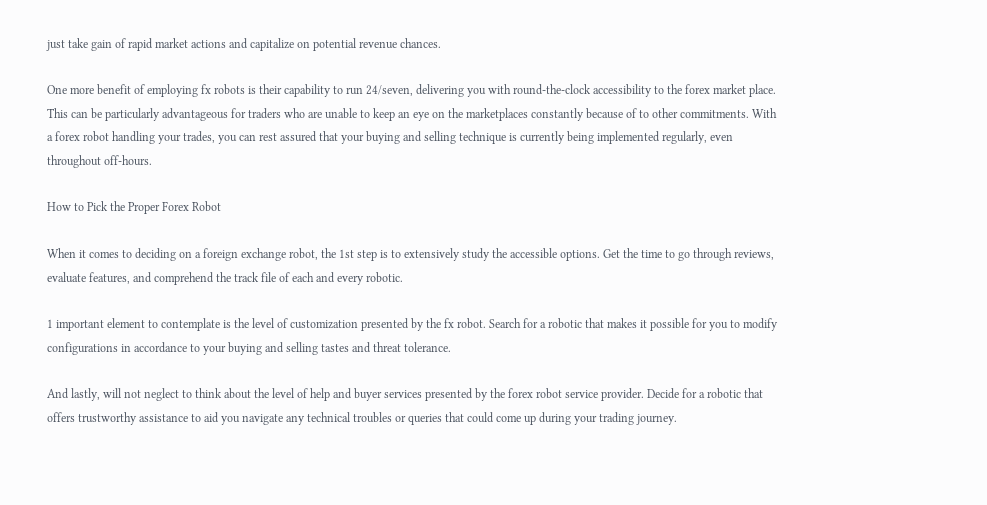just take gain of rapid market actions and capitalize on potential revenue chances.

One more benefit of employing fx robots is their capability to run 24/seven, delivering you with round-the-clock accessibility to the forex market place. This can be particularly advantageous for traders who are unable to keep an eye on the marketplaces constantly because of to other commitments. With a forex robot handling your trades, you can rest assured that your buying and selling technique is currently being implemented regularly, even throughout off-hours.

How to Pick the Proper Forex Robot

When it comes to deciding on a foreign exchange robot, the 1st step is to extensively study the accessible options. Get the time to go through reviews, evaluate features, and comprehend the track file of each and every robotic.

1 important element to contemplate is the level of customization presented by the fx robot. Search for a robotic that makes it possible for you to modify configurations in accordance to your buying and selling tastes and threat tolerance.

And lastly, will not neglect to think about the level of help and buyer services presented by the forex robot service provider. Decide for a robotic that offers trustworthy assistance to aid you navigate any technical troubles or queries that could come up during your trading journey.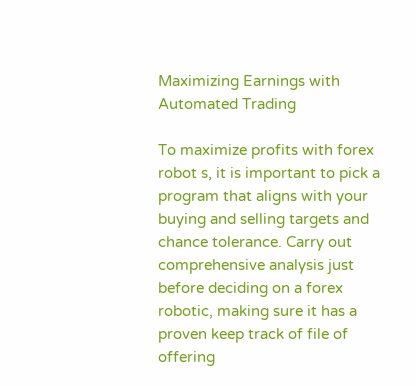Maximizing Earnings with Automated Trading

To maximize profits with forex robot s, it is important to pick a program that aligns with your buying and selling targets and chance tolerance. Carry out comprehensive analysis just before deciding on a forex robotic, making sure it has a proven keep track of file of offering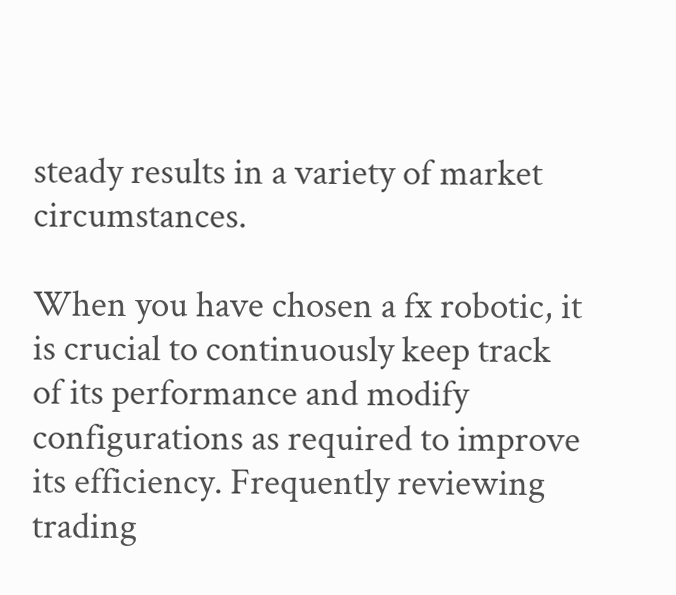steady results in a variety of market circumstances.

When you have chosen a fx robotic, it is crucial to continuously keep track of its performance and modify configurations as required to improve its efficiency. Frequently reviewing trading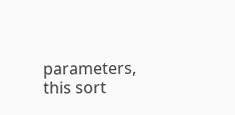parameters, this sort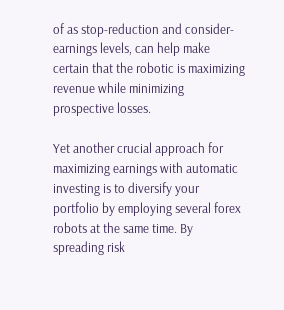of as stop-reduction and consider-earnings levels, can help make certain that the robotic is maximizing revenue while minimizing prospective losses.

Yet another crucial approach for maximizing earnings with automatic investing is to diversify your portfolio by employing several forex robots at the same time. By spreading risk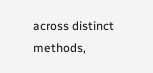across distinct methods,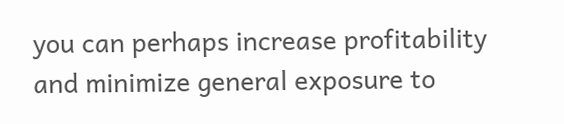you can perhaps increase profitability and minimize general exposure to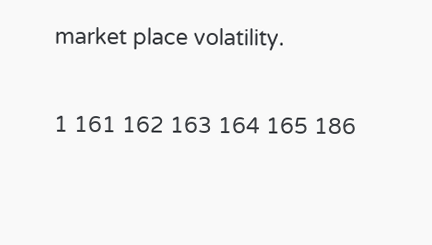market place volatility.

1 161 162 163 164 165 186